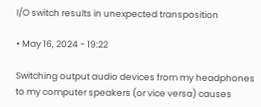I/O switch results in unexpected transposition

• May 16, 2024 - 19:22

Switching output audio devices from my headphones to my computer speakers (or vice versa) causes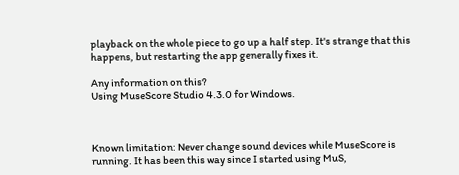playback on the whole piece to go up a half step. It's strange that this happens, but restarting the app generally fixes it.

Any information on this?
Using MuseScore Studio 4.3.0 for Windows.



Known limitation: Never change sound devices while MuseScore is running. It has been this way since I started using MuS,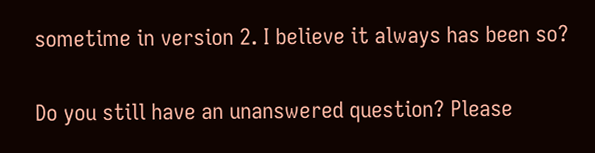sometime in version 2. I believe it always has been so?

Do you still have an unanswered question? Please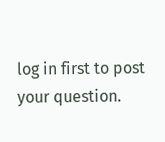log in first to post your question.